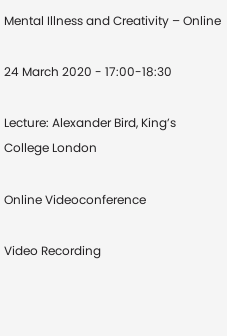Mental Illness and Creativity – Online

24 March 2020 - 17:00-18:30

Lecture: Alexander Bird, King’s College London

Online Videoconference

Video Recording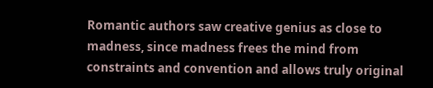Romantic authors saw creative genius as close to madness, since madness frees the mind from constraints and convention and allows truly original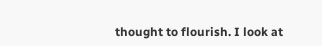thought to flourish. I look at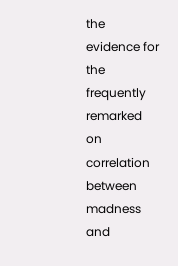the evidence for the frequently remarked on correlation between madness and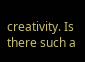creativity. Is there such a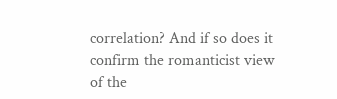correlation? And if so does it confirm the romanticist view of the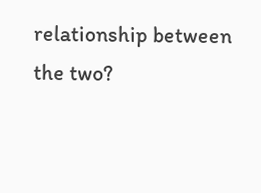relationship between the two?